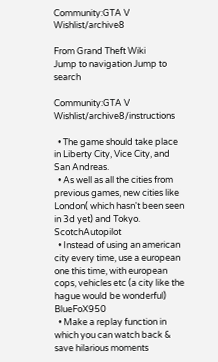Community:GTA V Wishlist/archive8

From Grand Theft Wiki
Jump to navigation Jump to search

Community:GTA V Wishlist/archive8/instructions

  • The game should take place in Liberty City, Vice City, and San Andreas.
  • As well as all the cities from previous games, new cities like London( which hasn't been seen in 3d yet) and Tokyo. ScotchAutopilot
  • Instead of using an american city every time, use a european one this time, with european cops, vehicles etc (a city like the hague would be wonderful) BlueFoX950
  • Make a replay function in which you can watch back & save hilarious moments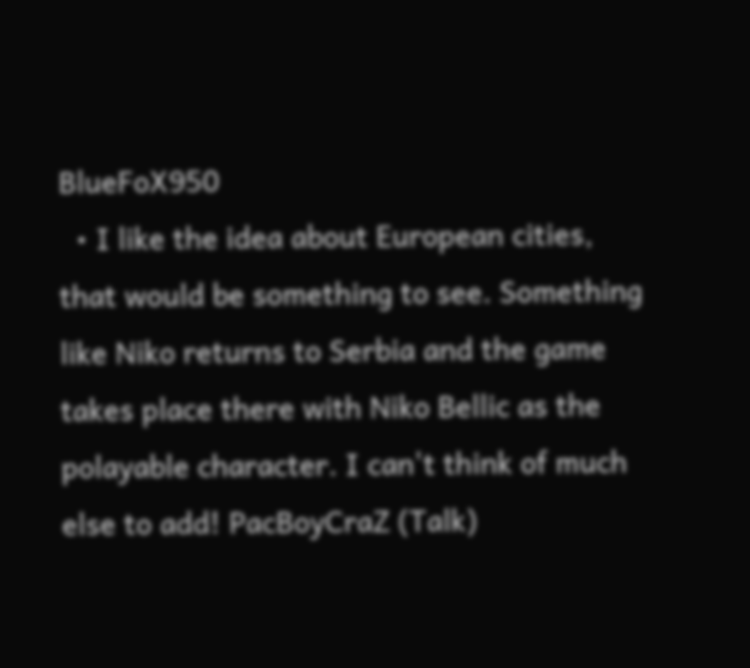BlueFoX950
  • I like the idea about European cities, that would be something to see. Something like Niko returns to Serbia and the game takes place there with Niko Bellic as the polayable character. I can't think of much else to add! PacBoyCraZ (Talk)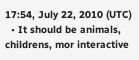17:54, July 22, 2010 (UTC)
  • It should be animals, childrens, mor interactive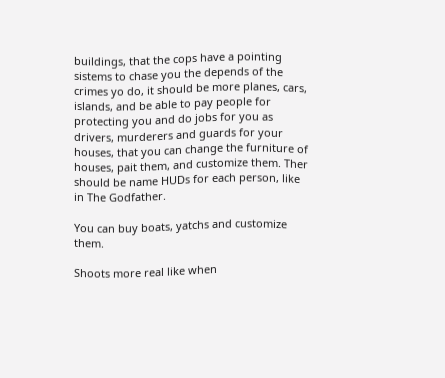buildings, that the cops have a pointing sistems to chase you the depends of the crimes yo do, it should be more planes, cars, islands, and be able to pay people for protecting you and do jobs for you as drivers, murderers and guards for your houses, that you can change the furniture of houses, pait them, and customize them. Ther should be name HUDs for each person, like in The Godfather.

You can buy boats, yatchs and customize them.

Shoots more real like when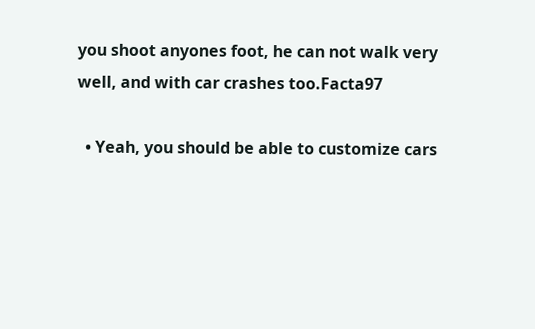you shoot anyones foot, he can not walk very well, and with car crashes too.Facta97

  • Yeah, you should be able to customize cars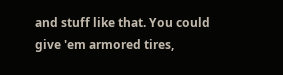and stuff like that. You could give 'em armored tires,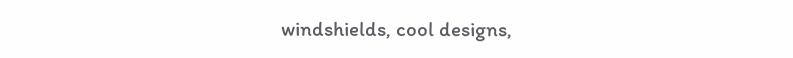windshields, cool designs,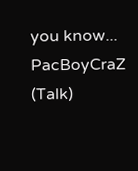you know... PacBoyCraZ (Talk)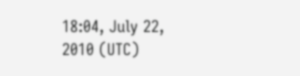18:04, July 22, 2010 (UTC)